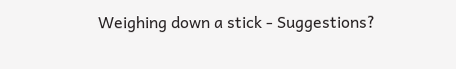Weighing down a stick - Suggestions?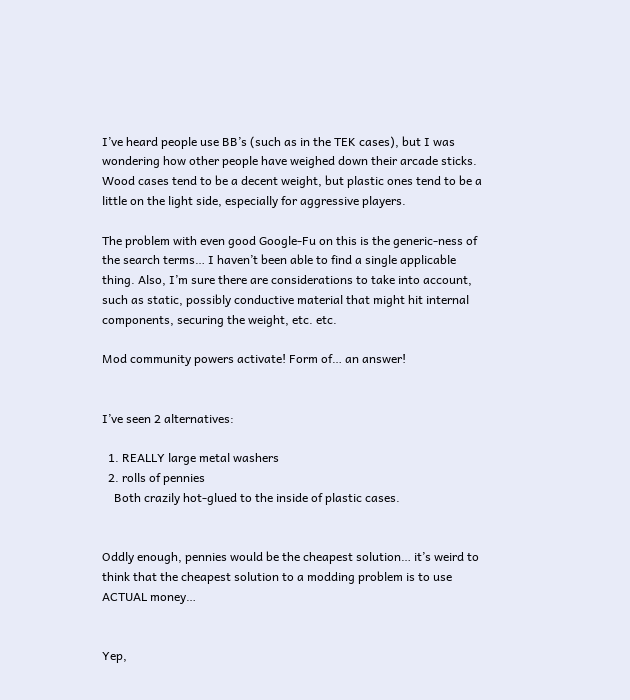I’ve heard people use BB’s (such as in the TEK cases), but I was wondering how other people have weighed down their arcade sticks. Wood cases tend to be a decent weight, but plastic ones tend to be a little on the light side, especially for aggressive players.

The problem with even good Google-Fu on this is the generic-ness of the search terms… I haven’t been able to find a single applicable thing. Also, I’m sure there are considerations to take into account, such as static, possibly conductive material that might hit internal components, securing the weight, etc. etc.

Mod community powers activate! Form of… an answer!


I’ve seen 2 alternatives:

  1. REALLY large metal washers
  2. rolls of pennies
    Both crazily hot-glued to the inside of plastic cases.


Oddly enough, pennies would be the cheapest solution… it’s weird to think that the cheapest solution to a modding problem is to use ACTUAL money…


Yep,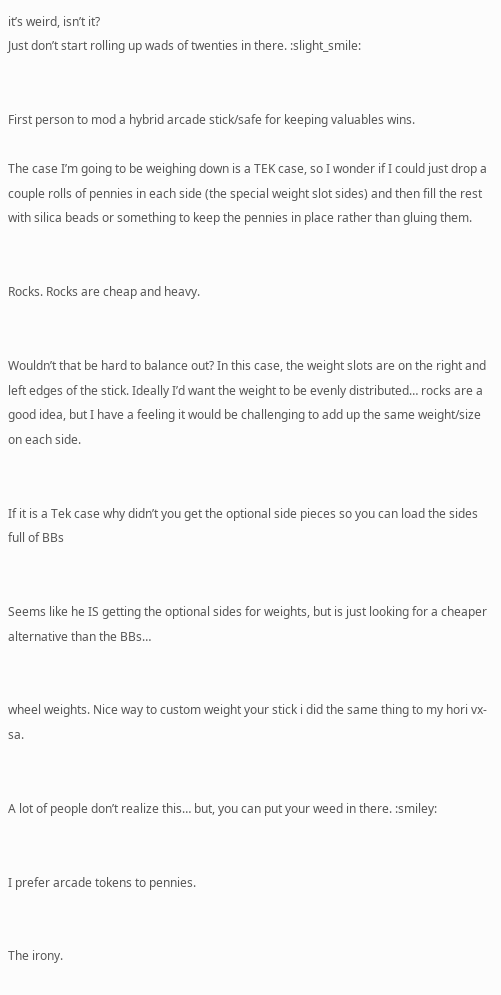it’s weird, isn’t it?
Just don’t start rolling up wads of twenties in there. :slight_smile:


First person to mod a hybrid arcade stick/safe for keeping valuables wins.

The case I’m going to be weighing down is a TEK case, so I wonder if I could just drop a couple rolls of pennies in each side (the special weight slot sides) and then fill the rest with silica beads or something to keep the pennies in place rather than gluing them.


Rocks. Rocks are cheap and heavy.


Wouldn’t that be hard to balance out? In this case, the weight slots are on the right and left edges of the stick. Ideally I’d want the weight to be evenly distributed… rocks are a good idea, but I have a feeling it would be challenging to add up the same weight/size on each side.


If it is a Tek case why didn’t you get the optional side pieces so you can load the sides full of BBs


Seems like he IS getting the optional sides for weights, but is just looking for a cheaper alternative than the BBs…


wheel weights. Nice way to custom weight your stick i did the same thing to my hori vx-sa.


A lot of people don’t realize this… but, you can put your weed in there. :smiley:


I prefer arcade tokens to pennies.


The irony.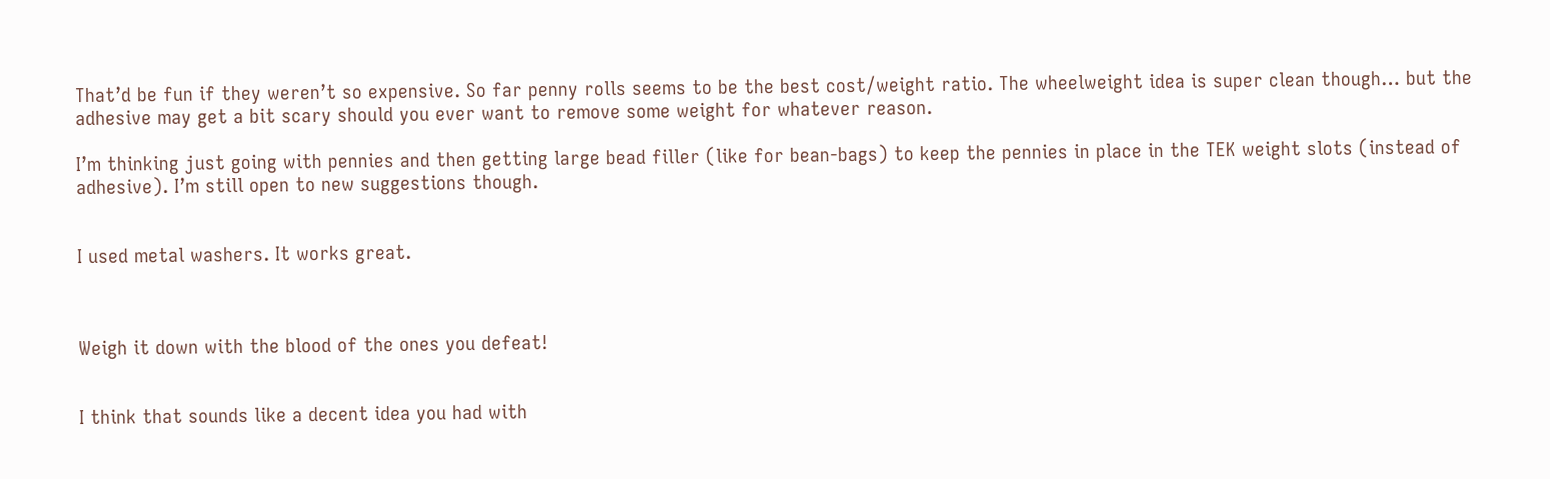That’d be fun if they weren’t so expensive. So far penny rolls seems to be the best cost/weight ratio. The wheelweight idea is super clean though… but the adhesive may get a bit scary should you ever want to remove some weight for whatever reason.

I’m thinking just going with pennies and then getting large bead filler (like for bean-bags) to keep the pennies in place in the TEK weight slots (instead of adhesive). I’m still open to new suggestions though.


I used metal washers. It works great.



Weigh it down with the blood of the ones you defeat!


I think that sounds like a decent idea you had with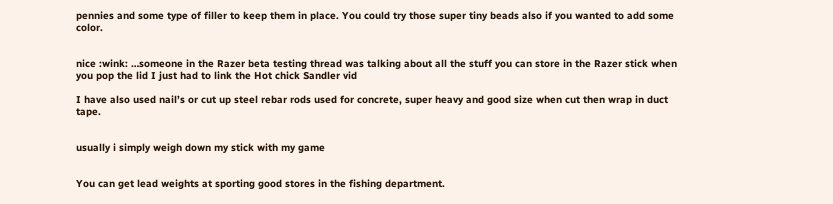pennies and some type of filler to keep them in place. You could try those super tiny beads also if you wanted to add some color.


nice :wink: …someone in the Razer beta testing thread was talking about all the stuff you can store in the Razer stick when you pop the lid I just had to link the Hot chick Sandler vid

I have also used nail’s or cut up steel rebar rods used for concrete, super heavy and good size when cut then wrap in duct tape.


usually i simply weigh down my stick with my game


You can get lead weights at sporting good stores in the fishing department.